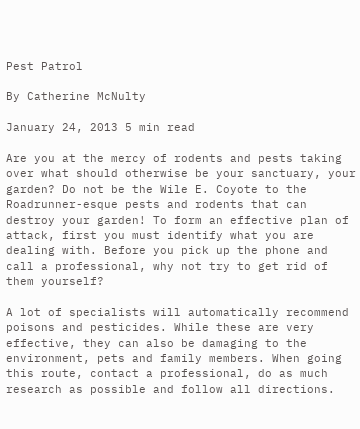Pest Patrol

By Catherine McNulty

January 24, 2013 5 min read

Are you at the mercy of rodents and pests taking over what should otherwise be your sanctuary, your garden? Do not be the Wile E. Coyote to the Roadrunner-esque pests and rodents that can destroy your garden! To form an effective plan of attack, first you must identify what you are dealing with. Before you pick up the phone and call a professional, why not try to get rid of them yourself?

A lot of specialists will automatically recommend poisons and pesticides. While these are very effective, they can also be damaging to the environment, pets and family members. When going this route, contact a professional, do as much research as possible and follow all directions.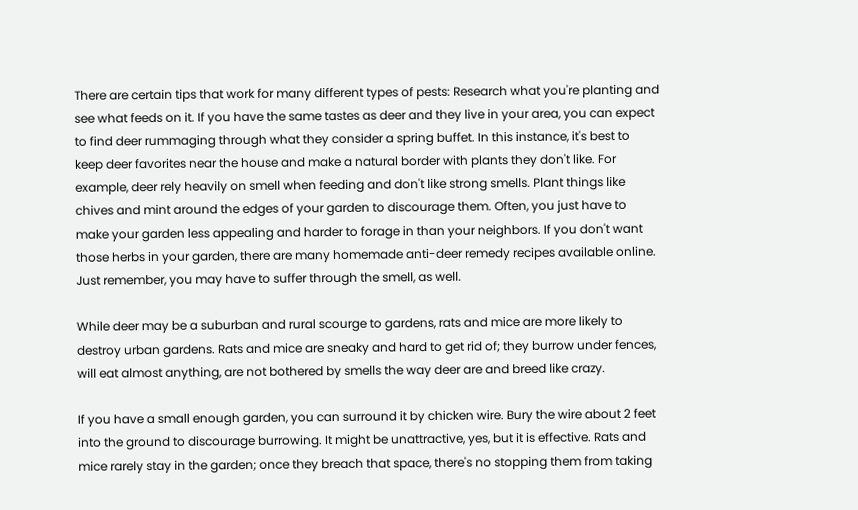There are certain tips that work for many different types of pests: Research what you're planting and see what feeds on it. If you have the same tastes as deer and they live in your area, you can expect to find deer rummaging through what they consider a spring buffet. In this instance, it's best to keep deer favorites near the house and make a natural border with plants they don't like. For example, deer rely heavily on smell when feeding and don't like strong smells. Plant things like chives and mint around the edges of your garden to discourage them. Often, you just have to make your garden less appealing and harder to forage in than your neighbors. If you don't want those herbs in your garden, there are many homemade anti-deer remedy recipes available online. Just remember, you may have to suffer through the smell, as well.

While deer may be a suburban and rural scourge to gardens, rats and mice are more likely to destroy urban gardens. Rats and mice are sneaky and hard to get rid of; they burrow under fences, will eat almost anything, are not bothered by smells the way deer are and breed like crazy.

If you have a small enough garden, you can surround it by chicken wire. Bury the wire about 2 feet into the ground to discourage burrowing. It might be unattractive, yes, but it is effective. Rats and mice rarely stay in the garden; once they breach that space, there's no stopping them from taking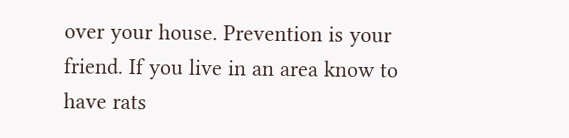over your house. Prevention is your friend. If you live in an area know to have rats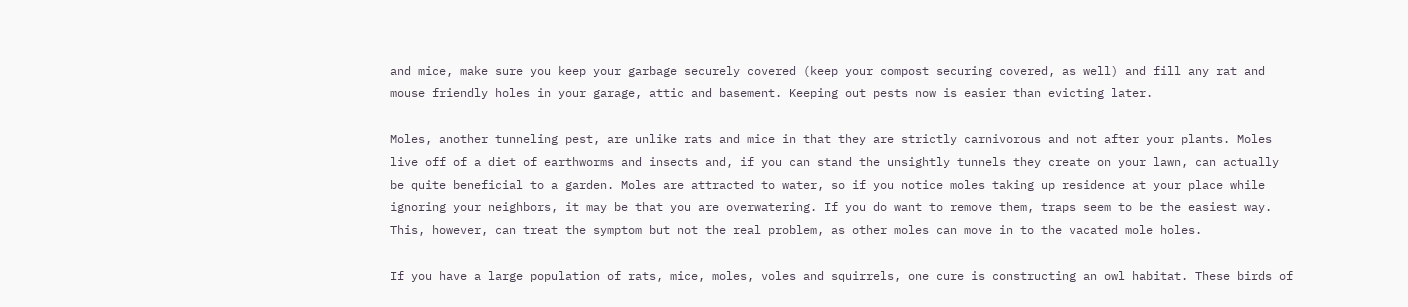and mice, make sure you keep your garbage securely covered (keep your compost securing covered, as well) and fill any rat and mouse friendly holes in your garage, attic and basement. Keeping out pests now is easier than evicting later.

Moles, another tunneling pest, are unlike rats and mice in that they are strictly carnivorous and not after your plants. Moles live off of a diet of earthworms and insects and, if you can stand the unsightly tunnels they create on your lawn, can actually be quite beneficial to a garden. Moles are attracted to water, so if you notice moles taking up residence at your place while ignoring your neighbors, it may be that you are overwatering. If you do want to remove them, traps seem to be the easiest way. This, however, can treat the symptom but not the real problem, as other moles can move in to the vacated mole holes.

If you have a large population of rats, mice, moles, voles and squirrels, one cure is constructing an owl habitat. These birds of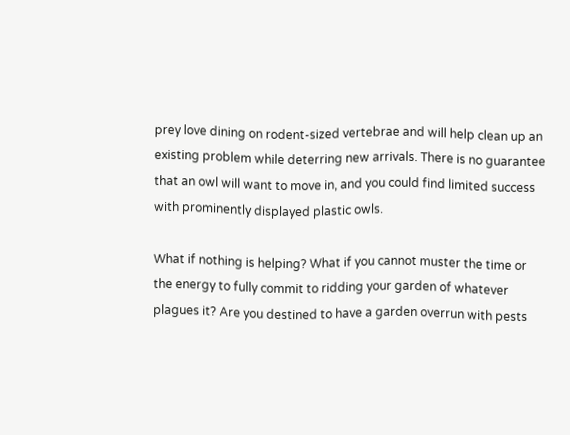prey love dining on rodent-sized vertebrae and will help clean up an existing problem while deterring new arrivals. There is no guarantee that an owl will want to move in, and you could find limited success with prominently displayed plastic owls.

What if nothing is helping? What if you cannot muster the time or the energy to fully commit to ridding your garden of whatever plagues it? Are you destined to have a garden overrun with pests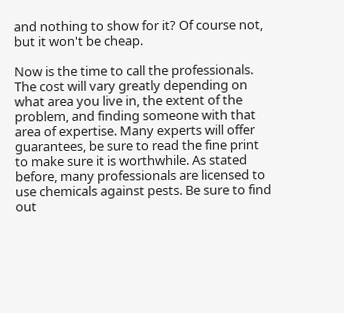and nothing to show for it? Of course not, but it won't be cheap.

Now is the time to call the professionals. The cost will vary greatly depending on what area you live in, the extent of the problem, and finding someone with that area of expertise. Many experts will offer guarantees, be sure to read the fine print to make sure it is worthwhile. As stated before, many professionals are licensed to use chemicals against pests. Be sure to find out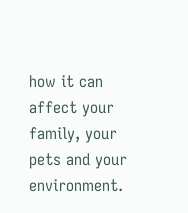how it can affect your family, your pets and your environment.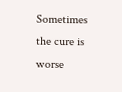Sometimes the cure is worse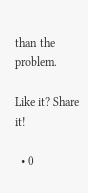than the problem.

Like it? Share it!

  • 0